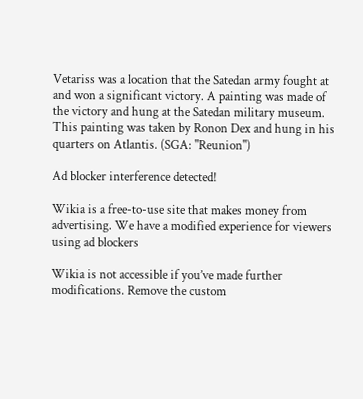Vetariss was a location that the Satedan army fought at and won a significant victory. A painting was made of the victory and hung at the Satedan military museum. This painting was taken by Ronon Dex and hung in his quarters on Atlantis. (SGA: "Reunion")

Ad blocker interference detected!

Wikia is a free-to-use site that makes money from advertising. We have a modified experience for viewers using ad blockers

Wikia is not accessible if you’ve made further modifications. Remove the custom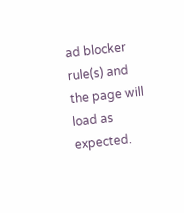ad blocker rule(s) and the page will load as expected.